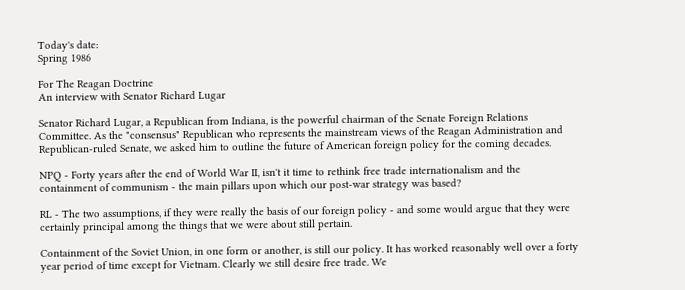Today's date:
Spring 1986

For The Reagan Doctrine
An interview with Senator Richard Lugar

Senator Richard Lugar, a Republican from Indiana, is the powerful chairman of the Senate Foreign Relations Committee. As the "consensus" Republican who represents the mainstream views of the Reagan Administration and Republican-ruled Senate, we asked him to outline the future of American foreign policy for the coming decades.

NPQ - Forty years after the end of World War II, isn't it time to rethink free trade internationalism and the containment of communism - the main pillars upon which our post-war strategy was based?

RL - The two assumptions, if they were really the basis of our foreign policy - and some would argue that they were certainly principal among the things that we were about still pertain.

Containment of the Soviet Union, in one form or another, is still our policy. It has worked reasonably well over a forty year period of time except for Vietnam. Clearly we still desire free trade. We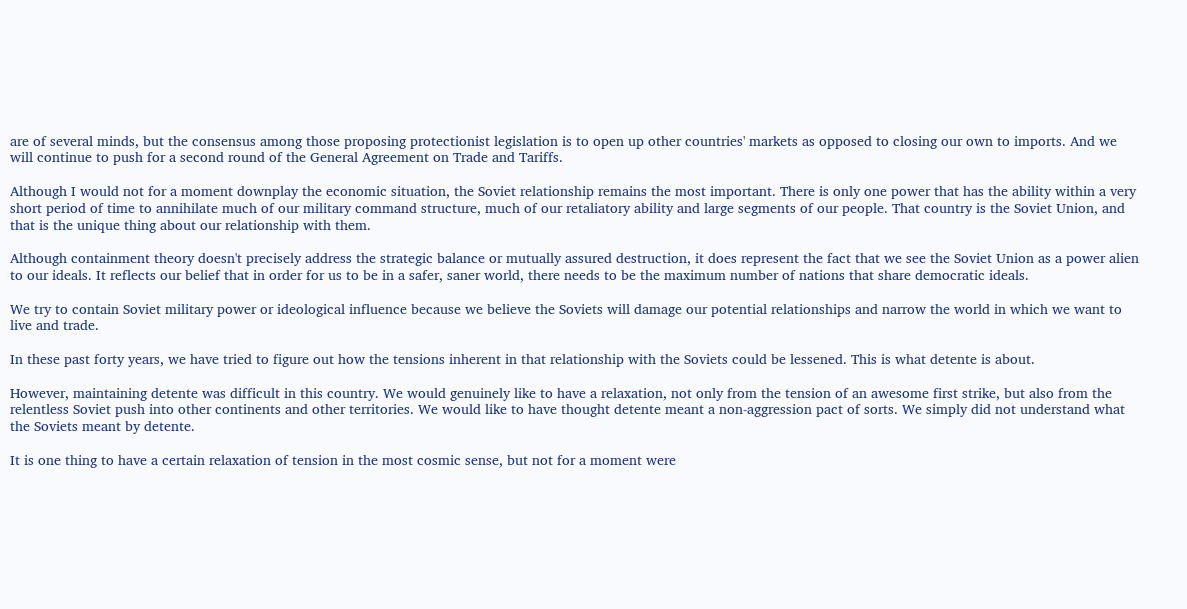are of several minds, but the consensus among those proposing protectionist legislation is to open up other countries' markets as opposed to closing our own to imports. And we will continue to push for a second round of the General Agreement on Trade and Tariffs.

Although I would not for a moment downplay the economic situation, the Soviet relationship remains the most important. There is only one power that has the ability within a very short period of time to annihilate much of our military command structure, much of our retaliatory ability and large segments of our people. That country is the Soviet Union, and that is the unique thing about our relationship with them.

Although containment theory doesn't precisely address the strategic balance or mutually assured destruction, it does represent the fact that we see the Soviet Union as a power alien to our ideals. It reflects our belief that in order for us to be in a safer, saner world, there needs to be the maximum number of nations that share democratic ideals.

We try to contain Soviet military power or ideological influence because we believe the Soviets will damage our potential relationships and narrow the world in which we want to live and trade.

In these past forty years, we have tried to figure out how the tensions inherent in that relationship with the Soviets could be lessened. This is what detente is about.

However, maintaining detente was difficult in this country. We would genuinely like to have a relaxation, not only from the tension of an awesome first strike, but also from the relentless Soviet push into other continents and other territories. We would like to have thought detente meant a non-aggression pact of sorts. We simply did not understand what the Soviets meant by detente.

It is one thing to have a certain relaxation of tension in the most cosmic sense, but not for a moment were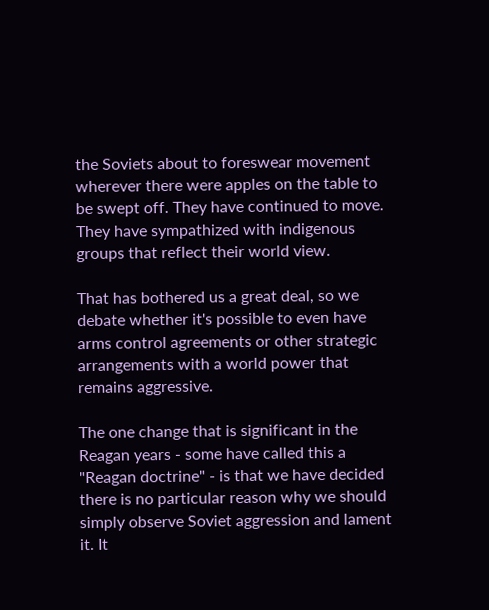the Soviets about to foreswear movement wherever there were apples on the table to be swept off. They have continued to move. They have sympathized with indigenous groups that reflect their world view.

That has bothered us a great deal, so we debate whether it's possible to even have arms control agreements or other strategic arrangements with a world power that remains aggressive.

The one change that is significant in the Reagan years - some have called this a "Reagan doctrine" - is that we have decided there is no particular reason why we should simply observe Soviet aggression and lament it. It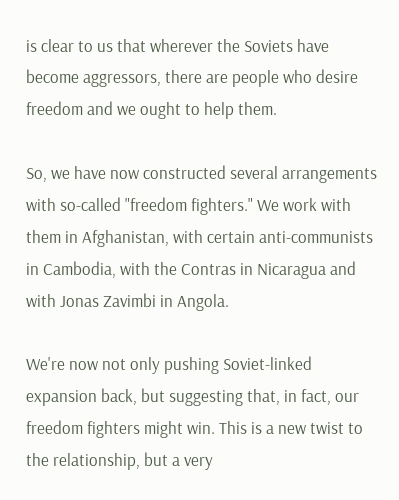is clear to us that wherever the Soviets have become aggressors, there are people who desire freedom and we ought to help them.

So, we have now constructed several arrangements with so-called "freedom fighters." We work with them in Afghanistan, with certain anti-communists in Cambodia, with the Contras in Nicaragua and with Jonas Zavimbi in Angola.

We're now not only pushing Soviet-linked expansion back, but suggesting that, in fact, our freedom fighters might win. This is a new twist to the relationship, but a very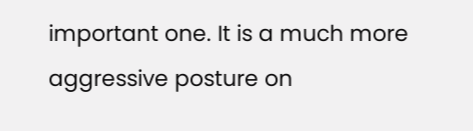important one. It is a much more aggressive posture on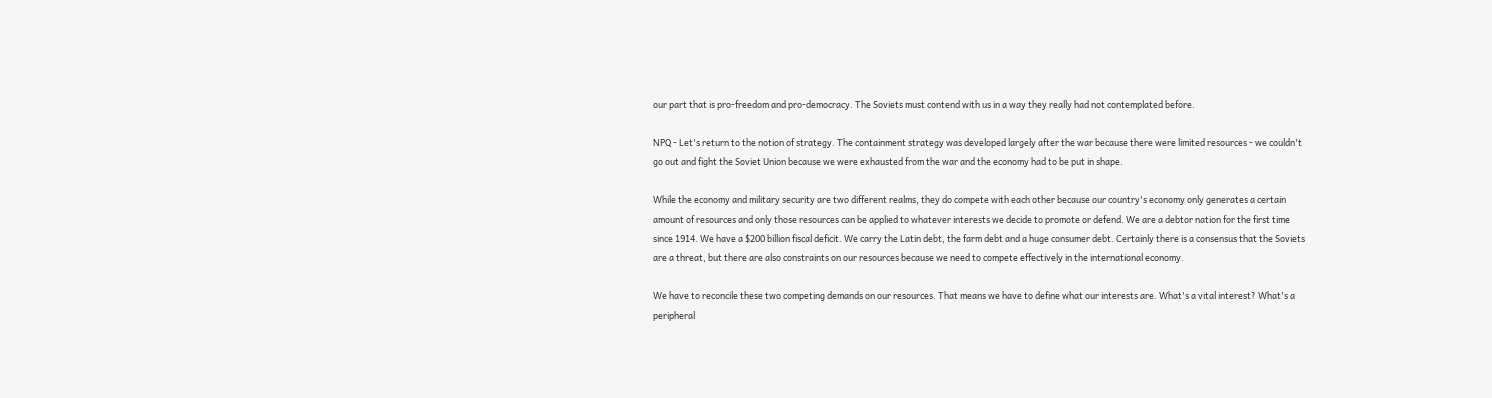our part that is pro-freedom and pro-democracy. The Soviets must contend with us in a way they really had not contemplated before.

NPQ - Let's return to the notion of strategy. The containment strategy was developed largely after the war because there were limited resources - we couldn't go out and fight the Soviet Union because we were exhausted from the war and the economy had to be put in shape.

While the economy and military security are two different realms, they do compete with each other because our country's economy only generates a certain amount of resources and only those resources can be applied to whatever interests we decide to promote or defend. We are a debtor nation for the first time since 1914. We have a $200 billion fiscal deficit. We carry the Latin debt, the farm debt and a huge consumer debt. Certainly there is a consensus that the Soviets are a threat, but there are also constraints on our resources because we need to compete effectively in the international economy.

We have to reconcile these two competing demands on our resources. That means we have to define what our interests are. What's a vital interest? What's a peripheral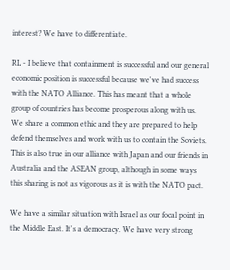interest? We have to differentiate.

RL - I believe that containment is successful and our general economic position is successful because we've had success with the NATO Alliance. This has meant that a whole group of countries has become prosperous along with us. We share a common ethic and they are prepared to help defend themselves and work with us to contain the Soviets. This is also true in our alliance with Japan and our friends in Australia and the ASEAN group, although in some ways this sharing is not as vigorous as it is with the NATO pact.

We have a similar situation with Israel as our focal point in the Middle East. It's a democracy. We have very strong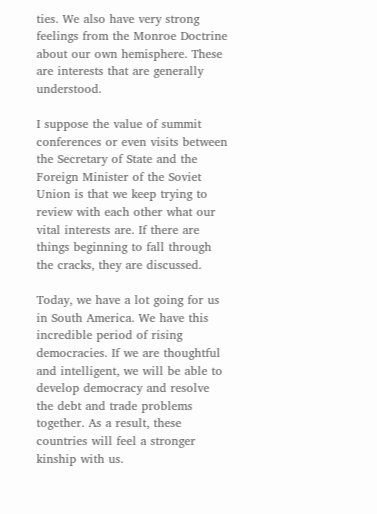ties. We also have very strong feelings from the Monroe Doctrine about our own hemisphere. These are interests that are generally understood.

I suppose the value of summit conferences or even visits between the Secretary of State and the Foreign Minister of the Soviet Union is that we keep trying to review with each other what our vital interests are. If there are things beginning to fall through the cracks, they are discussed.

Today, we have a lot going for us in South America. We have this incredible period of rising democracies. If we are thoughtful and intelligent, we will be able to develop democracy and resolve the debt and trade problems together. As a result, these countries will feel a stronger kinship with us.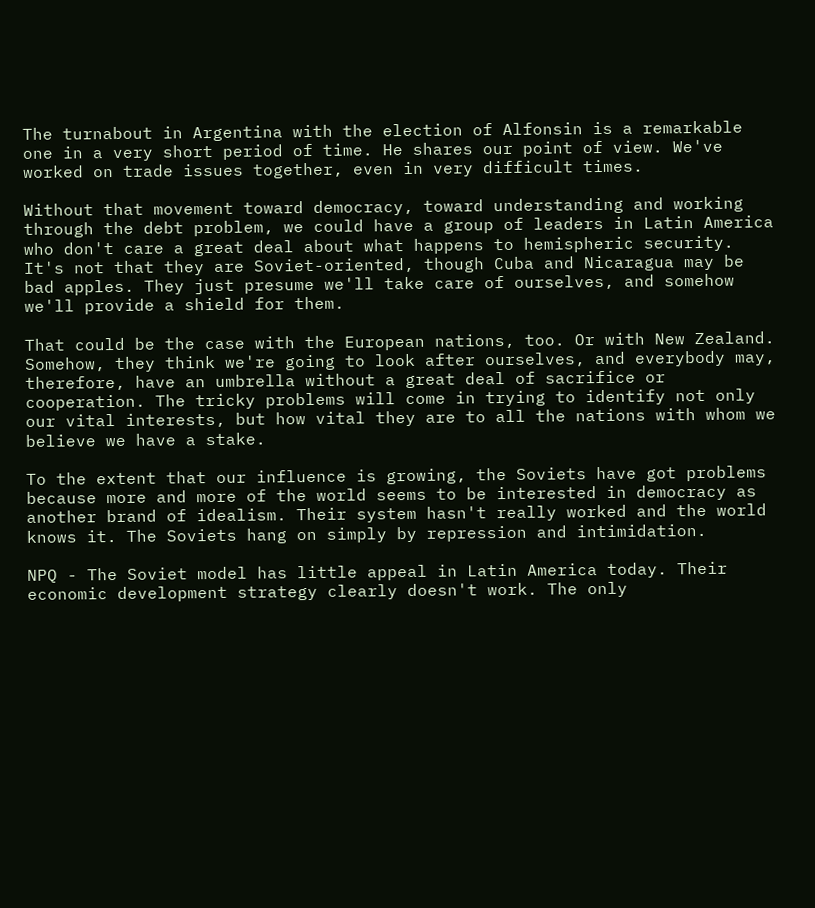The turnabout in Argentina with the election of Alfonsin is a remarkable one in a very short period of time. He shares our point of view. We've worked on trade issues together, even in very difficult times.

Without that movement toward democracy, toward understanding and working through the debt problem, we could have a group of leaders in Latin America who don't care a great deal about what happens to hemispheric security. It's not that they are Soviet-oriented, though Cuba and Nicaragua may be bad apples. They just presume we'll take care of ourselves, and somehow we'll provide a shield for them.

That could be the case with the European nations, too. Or with New Zealand. Somehow, they think we're going to look after ourselves, and everybody may, therefore, have an umbrella without a great deal of sacrifice or cooperation. The tricky problems will come in trying to identify not only our vital interests, but how vital they are to all the nations with whom we believe we have a stake.

To the extent that our influence is growing, the Soviets have got problems because more and more of the world seems to be interested in democracy as another brand of idealism. Their system hasn't really worked and the world knows it. The Soviets hang on simply by repression and intimidation.

NPQ - The Soviet model has little appeal in Latin America today. Their economic development strategy clearly doesn't work. The only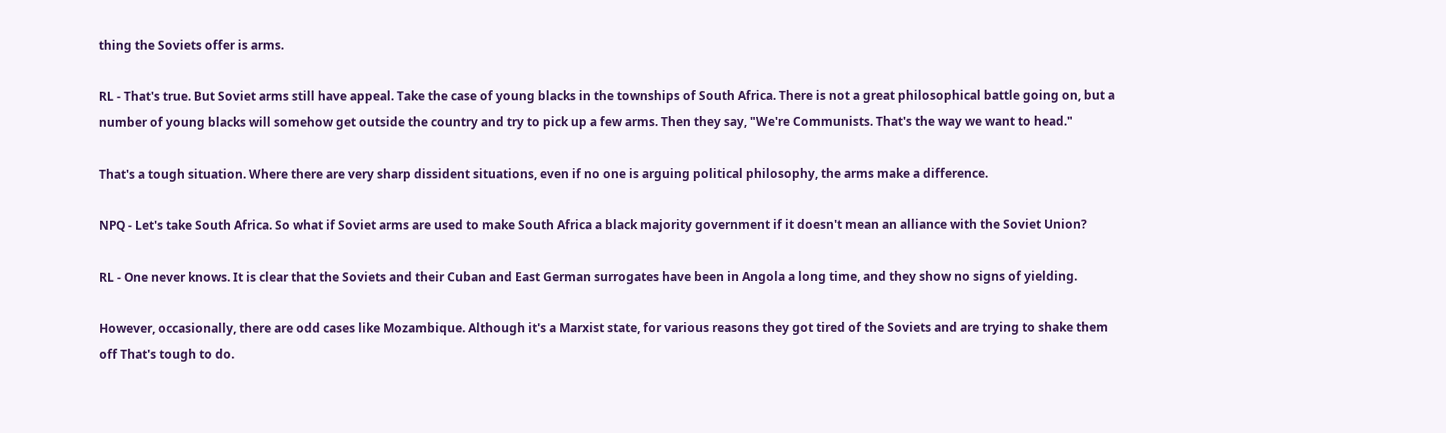thing the Soviets offer is arms.

RL - That's true. But Soviet arms still have appeal. Take the case of young blacks in the townships of South Africa. There is not a great philosophical battle going on, but a number of young blacks will somehow get outside the country and try to pick up a few arms. Then they say, "We're Communists. That's the way we want to head."

That's a tough situation. Where there are very sharp dissident situations, even if no one is arguing political philosophy, the arms make a difference.

NPQ - Let's take South Africa. So what if Soviet arms are used to make South Africa a black majority government if it doesn't mean an alliance with the Soviet Union?

RL - One never knows. It is clear that the Soviets and their Cuban and East German surrogates have been in Angola a long time, and they show no signs of yielding.

However, occasionally, there are odd cases like Mozambique. Although it's a Marxist state, for various reasons they got tired of the Soviets and are trying to shake them off That's tough to do.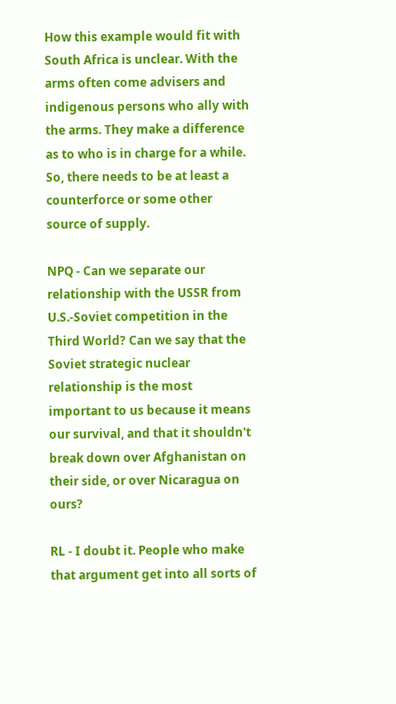How this example would fit with South Africa is unclear. With the arms often come advisers and indigenous persons who ally with the arms. They make a difference as to who is in charge for a while. So, there needs to be at least a counterforce or some other source of supply.

NPQ - Can we separate our relationship with the USSR from U.S.-Soviet competition in the Third World? Can we say that the Soviet strategic nuclear relationship is the most important to us because it means our survival, and that it shouldn't break down over Afghanistan on their side, or over Nicaragua on ours?

RL - I doubt it. People who make that argument get into all sorts of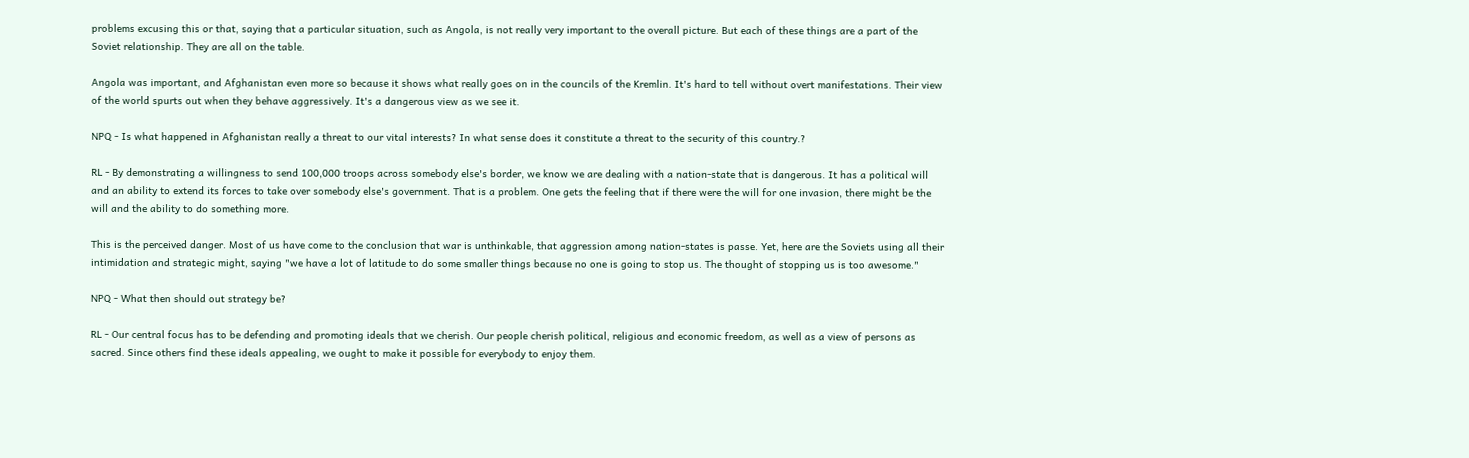problems excusing this or that, saying that a particular situation, such as Angola, is not really very important to the overall picture. But each of these things are a part of the Soviet relationship. They are all on the table.

Angola was important, and Afghanistan even more so because it shows what really goes on in the councils of the Kremlin. It's hard to tell without overt manifestations. Their view of the world spurts out when they behave aggressively. It's a dangerous view as we see it.

NPQ - Is what happened in Afghanistan really a threat to our vital interests? In what sense does it constitute a threat to the security of this country.?

RL - By demonstrating a willingness to send 100,000 troops across somebody else's border, we know we are dealing with a nation-state that is dangerous. It has a political will and an ability to extend its forces to take over somebody else's government. That is a problem. One gets the feeling that if there were the will for one invasion, there might be the will and the ability to do something more.

This is the perceived danger. Most of us have come to the conclusion that war is unthinkable, that aggression among nation-states is passe. Yet, here are the Soviets using all their intimidation and strategic might, saying "we have a lot of latitude to do some smaller things because no one is going to stop us. The thought of stopping us is too awesome."

NPQ - What then should out strategy be?

RL - Our central focus has to be defending and promoting ideals that we cherish. Our people cherish political, religious and economic freedom, as well as a view of persons as sacred. Since others find these ideals appealing, we ought to make it possible for everybody to enjoy them.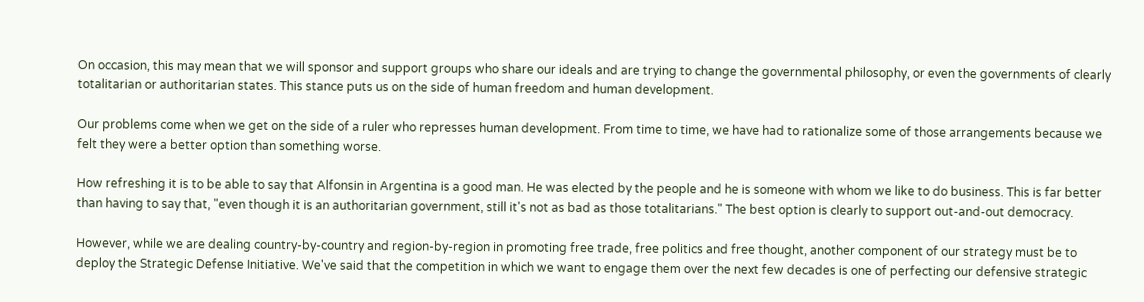On occasion, this may mean that we will sponsor and support groups who share our ideals and are trying to change the governmental philosophy, or even the governments of clearly totalitarian or authoritarian states. This stance puts us on the side of human freedom and human development.

Our problems come when we get on the side of a ruler who represses human development. From time to time, we have had to rationalize some of those arrangements because we felt they were a better option than something worse.

How refreshing it is to be able to say that Alfonsin in Argentina is a good man. He was elected by the people and he is someone with whom we like to do business. This is far better than having to say that, "even though it is an authoritarian government, still it's not as bad as those totalitarians." The best option is clearly to support out-and-out democracy.

However, while we are dealing country-by-country and region-by-region in promoting free trade, free politics and free thought, another component of our strategy must be to deploy the Strategic Defense Initiative. We've said that the competition in which we want to engage them over the next few decades is one of perfecting our defensive strategic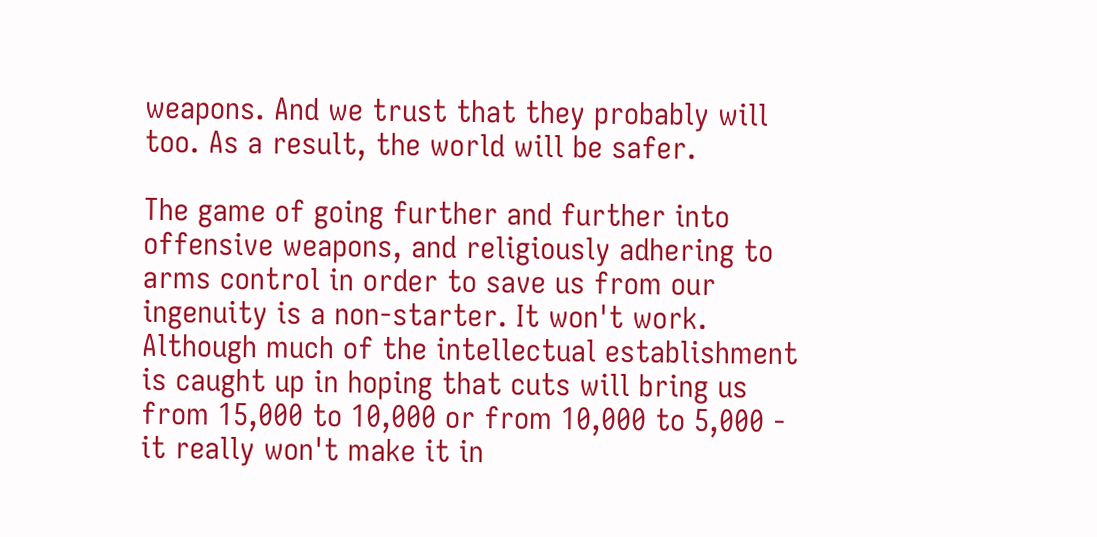weapons. And we trust that they probably will too. As a result, the world will be safer.

The game of going further and further into offensive weapons, and religiously adhering to arms control in order to save us from our ingenuity is a non-starter. It won't work. Although much of the intellectual establishment is caught up in hoping that cuts will bring us from 15,000 to 10,000 or from 10,000 to 5,000 - it really won't make it in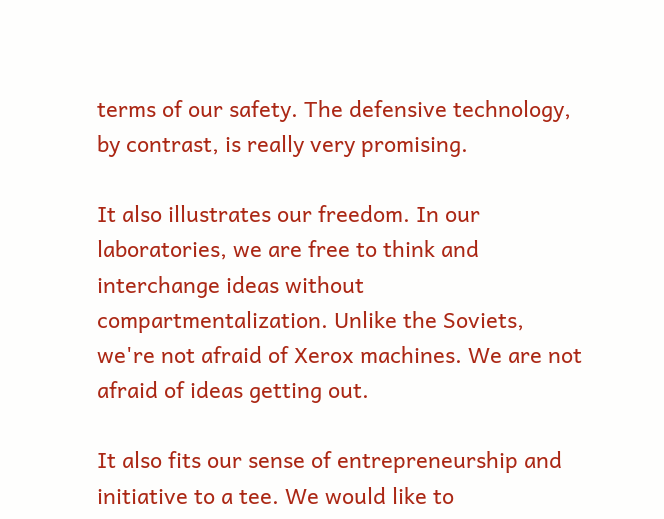terms of our safety. The defensive technology, by contrast, is really very promising.

It also illustrates our freedom. In our laboratories, we are free to think and interchange ideas without compartmentalization. Unlike the Soviets, we're not afraid of Xerox machines. We are not afraid of ideas getting out.

It also fits our sense of entrepreneurship and initiative to a tee. We would like to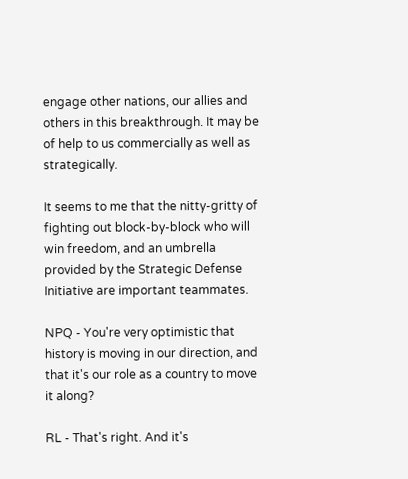engage other nations, our allies and others in this breakthrough. It may be of help to us commercially as well as strategically.

It seems to me that the nitty-gritty of fighting out block-by-block who will win freedom, and an umbrella provided by the Strategic Defense Initiative are important teammates.

NPQ - You're very optimistic that history is moving in our direction, and that it's our role as a country to move it along?

RL - That's right. And it's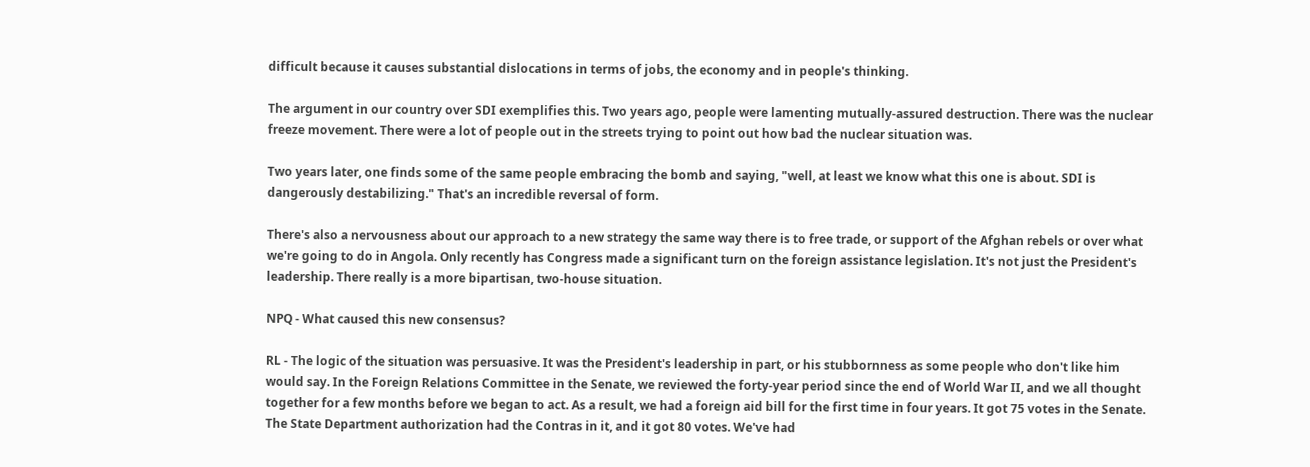difficult because it causes substantial dislocations in terms of jobs, the economy and in people's thinking.

The argument in our country over SDI exemplifies this. Two years ago, people were lamenting mutually-assured destruction. There was the nuclear freeze movement. There were a lot of people out in the streets trying to point out how bad the nuclear situation was.

Two years later, one finds some of the same people embracing the bomb and saying, "well, at least we know what this one is about. SDI is dangerously destabilizing." That's an incredible reversal of form.

There's also a nervousness about our approach to a new strategy the same way there is to free trade, or support of the Afghan rebels or over what we're going to do in Angola. Only recently has Congress made a significant turn on the foreign assistance legislation. It's not just the President's leadership. There really is a more bipartisan, two-house situation.

NPQ - What caused this new consensus?

RL - The logic of the situation was persuasive. It was the President's leadership in part, or his stubbornness as some people who don't like him would say. In the Foreign Relations Committee in the Senate, we reviewed the forty-year period since the end of World War II, and we all thought together for a few months before we began to act. As a result, we had a foreign aid bill for the first time in four years. It got 75 votes in the Senate. The State Department authorization had the Contras in it, and it got 80 votes. We've had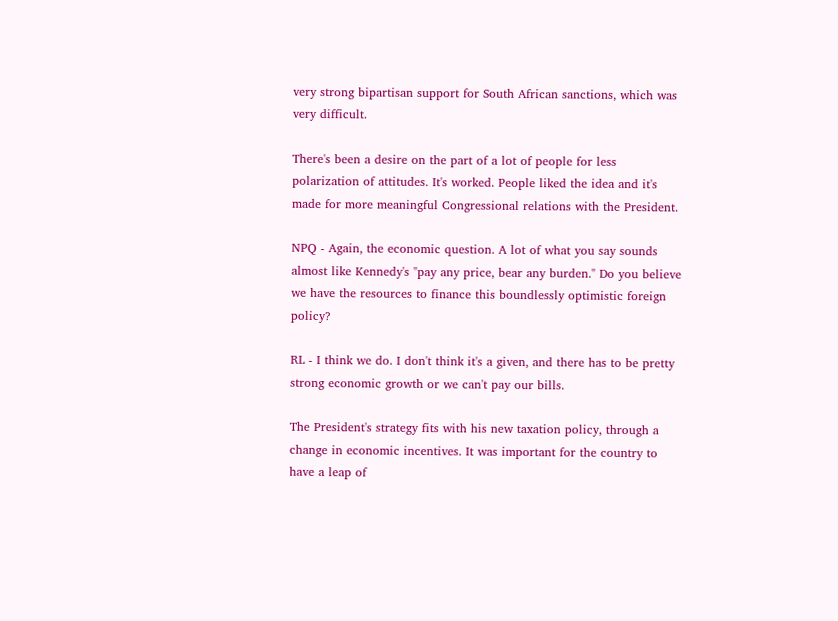very strong bipartisan support for South African sanctions, which was very difficult.

There's been a desire on the part of a lot of people for less polarization of attitudes. It's worked. People liked the idea and it's made for more meaningful Congressional relations with the President.

NPQ - Again, the economic question. A lot of what you say sounds almost like Kennedy's "pay any price, bear any burden." Do you believe we have the resources to finance this boundlessly optimistic foreign policy?

RL - I think we do. I don't think it's a given, and there has to be pretty strong economic growth or we can't pay our bills.

The President's strategy fits with his new taxation policy, through a change in economic incentives. It was important for the country to have a leap of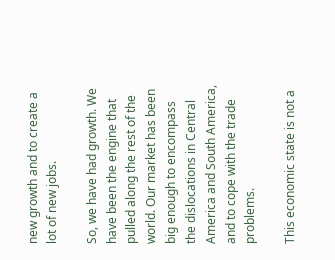new growth and to create a lot of new jobs.

So, we have had growth. We have been the engine that pulled along the rest of the world. Our market has been big enough to encompass the dislocations in Central America and South America, and to cope with the trade problems.

This economic state is not a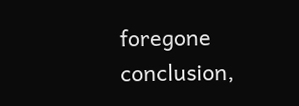foregone conclusion,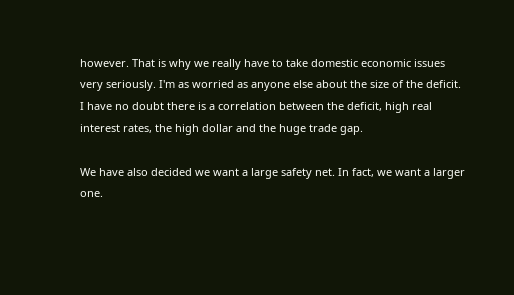however. That is why we really have to take domestic economic issues very seriously. I'm as worried as anyone else about the size of the deficit. I have no doubt there is a correlation between the deficit, high real interest rates, the high dollar and the huge trade gap.

We have also decided we want a large safety net. In fact, we want a larger one.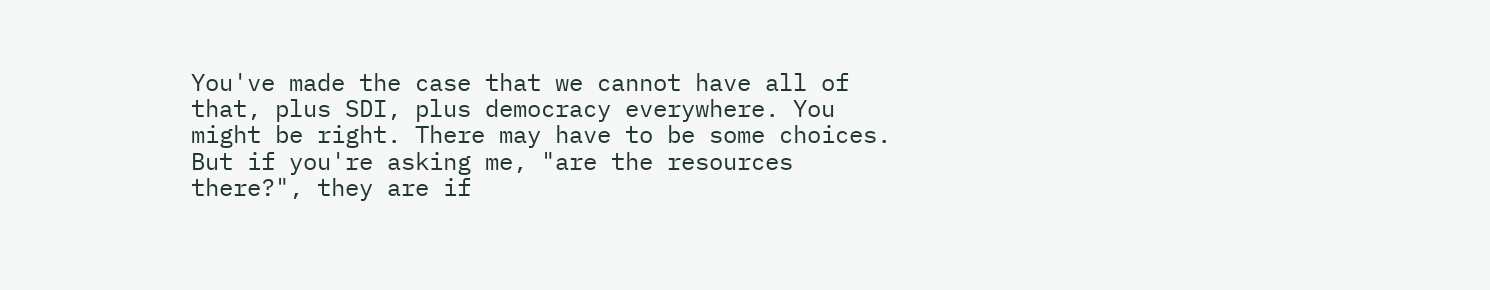You've made the case that we cannot have all of that, plus SDI, plus democracy everywhere. You might be right. There may have to be some choices. But if you're asking me, "are the resources there?", they are if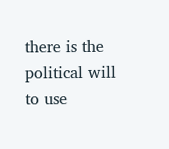there is the political will to use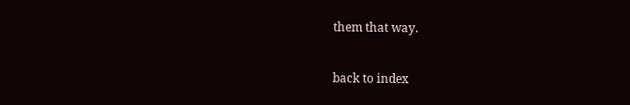them that way.

back to index